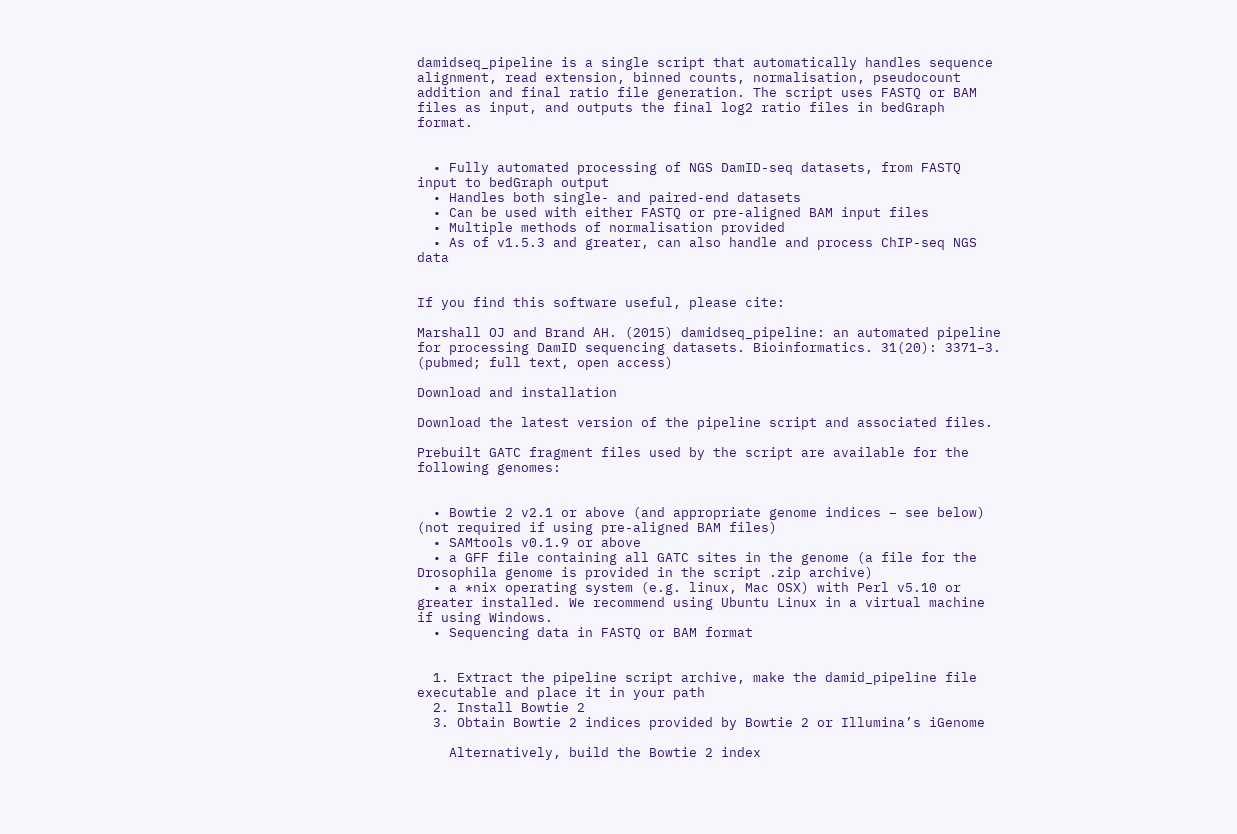damidseq_pipeline is a single script that automatically handles sequence alignment, read extension, binned counts, normalisation, pseudocount addition and final ratio file generation. The script uses FASTQ or BAM files as input, and outputs the final log2 ratio files in bedGraph format.


  • Fully automated processing of NGS DamID-seq datasets, from FASTQ input to bedGraph output
  • Handles both single- and paired-end datasets
  • Can be used with either FASTQ or pre-aligned BAM input files
  • Multiple methods of normalisation provided
  • As of v1.5.3 and greater, can also handle and process ChIP-seq NGS data


If you find this software useful, please cite:

Marshall OJ and Brand AH. (2015) damidseq_pipeline: an automated pipeline for processing DamID sequencing datasets. Bioinformatics. 31(20): 3371–3. (pubmed; full text, open access)

Download and installation

Download the latest version of the pipeline script and associated files.

Prebuilt GATC fragment files used by the script are available for the following genomes:


  • Bowtie 2 v2.1 or above (and appropriate genome indices – see below) (not required if using pre-aligned BAM files)
  • SAMtools v0.1.9 or above
  • a GFF file containing all GATC sites in the genome (a file for the Drosophila genome is provided in the script .zip archive)
  • a *nix operating system (e.g. linux, Mac OSX) with Perl v5.10 or greater installed. We recommend using Ubuntu Linux in a virtual machine if using Windows.
  • Sequencing data in FASTQ or BAM format


  1. Extract the pipeline script archive, make the damid_pipeline file executable and place it in your path
  2. Install Bowtie 2
  3. Obtain Bowtie 2 indices provided by Bowtie 2 or Illumina’s iGenome

    Alternatively, build the Bowtie 2 index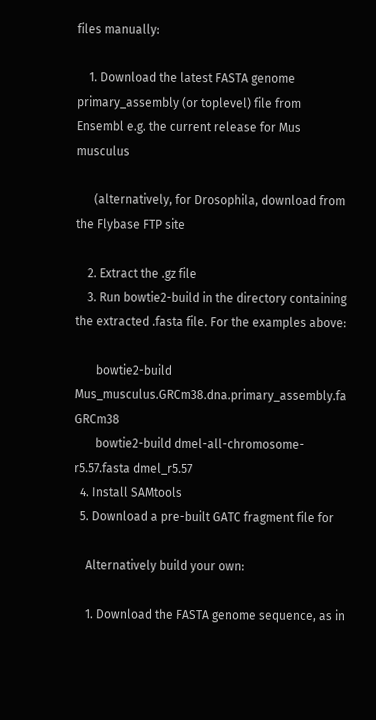files manually:

    1. Download the latest FASTA genome primary_assembly (or toplevel) file from Ensembl e.g. the current release for Mus musculus

      (alternatively, for Drosophila, download from the Flybase FTP site

    2. Extract the .gz file
    3. Run bowtie2-build in the directory containing the extracted .fasta file. For the examples above:

       bowtie2-build Mus_musculus.GRCm38.dna.primary_assembly.fa GRCm38
       bowtie2-build dmel-all-chromosome-r5.57.fasta dmel_r5.57
  4. Install SAMtools
  5. Download a pre-built GATC fragment file for

    Alternatively build your own:

    1. Download the FASTA genome sequence, as in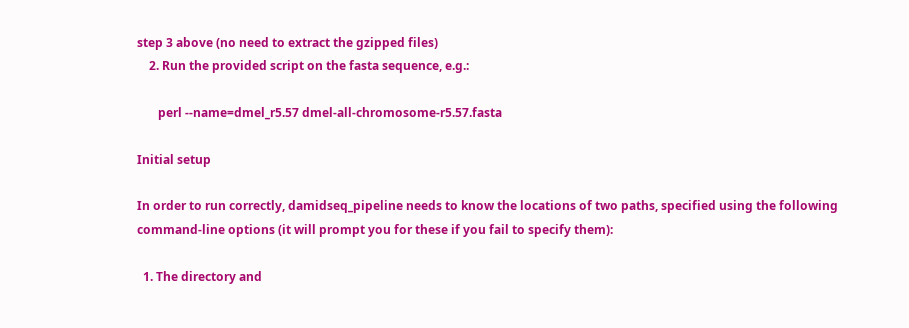step 3 above (no need to extract the gzipped files)
    2. Run the provided script on the fasta sequence, e.g.:

       perl --name=dmel_r5.57 dmel-all-chromosome-r5.57.fasta

Initial setup

In order to run correctly, damidseq_pipeline needs to know the locations of two paths, specified using the following command-line options (it will prompt you for these if you fail to specify them):

  1. The directory and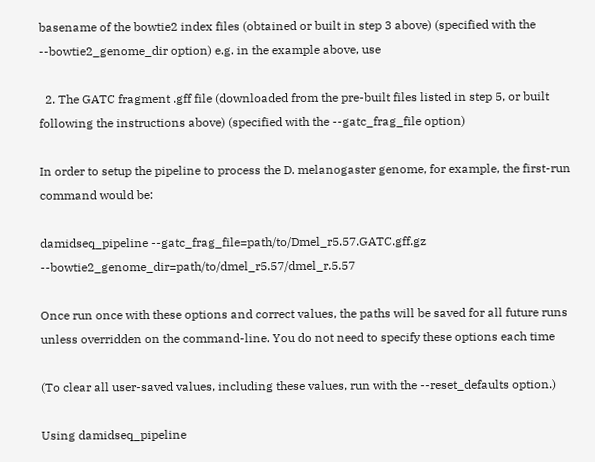basename of the bowtie2 index files (obtained or built in step 3 above) (specified with the --bowtie2_genome_dir option) e.g. in the example above, use

  2. The GATC fragment .gff file (downloaded from the pre-built files listed in step 5, or built following the instructions above) (specified with the --gatc_frag_file option)

In order to setup the pipeline to process the D. melanogaster genome, for example, the first-run command would be:

damidseq_pipeline --gatc_frag_file=path/to/Dmel_r5.57.GATC.gff.gz --bowtie2_genome_dir=path/to/dmel_r5.57/dmel_r.5.57

Once run once with these options and correct values, the paths will be saved for all future runs unless overridden on the command-line. You do not need to specify these options each time

(To clear all user-saved values, including these values, run with the --reset_defaults option.)

Using damidseq_pipeline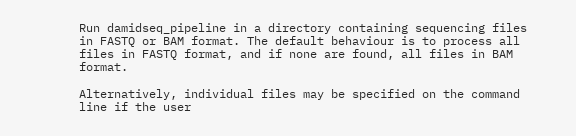Run damidseq_pipeline in a directory containing sequencing files in FASTQ or BAM format. The default behaviour is to process all files in FASTQ format, and if none are found, all files in BAM format.

Alternatively, individual files may be specified on the command line if the user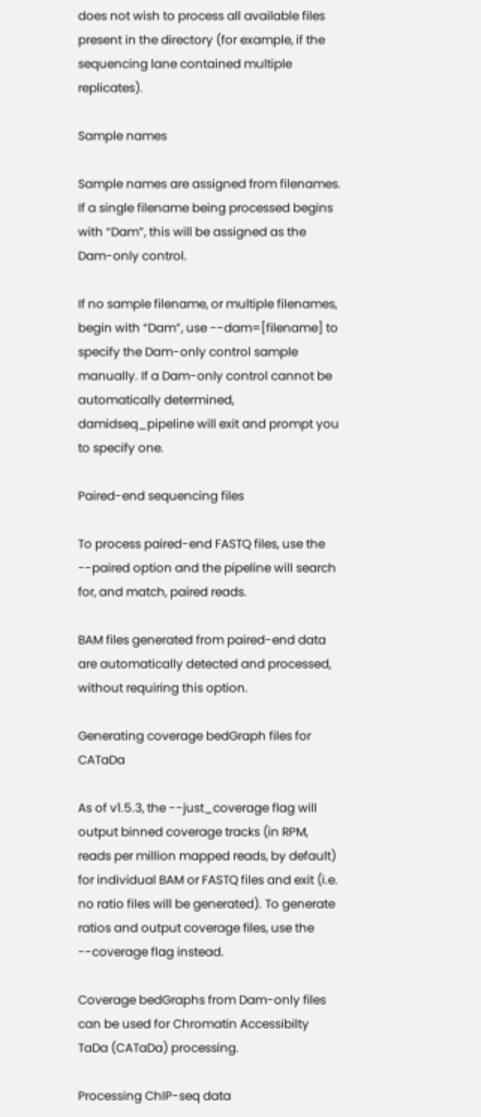does not wish to process all available files present in the directory (for example, if the sequencing lane contained multiple replicates).

Sample names

Sample names are assigned from filenames. If a single filename being processed begins with “Dam”, this will be assigned as the Dam-only control.

If no sample filename, or multiple filenames, begin with “Dam”, use --dam=[filename] to specify the Dam-only control sample manually. If a Dam-only control cannot be automatically determined, damidseq_pipeline will exit and prompt you to specify one.

Paired-end sequencing files

To process paired-end FASTQ files, use the --paired option and the pipeline will search for, and match, paired reads.

BAM files generated from paired-end data are automatically detected and processed, without requiring this option.

Generating coverage bedGraph files for CATaDa

As of v1.5.3, the --just_coverage flag will output binned coverage tracks (in RPM, reads per million mapped reads, by default) for individual BAM or FASTQ files and exit (i.e. no ratio files will be generated). To generate ratios and output coverage files, use the --coverage flag instead.

Coverage bedGraphs from Dam-only files can be used for Chromatin Accessibilty TaDa (CATaDa) processing.

Processing ChIP-seq data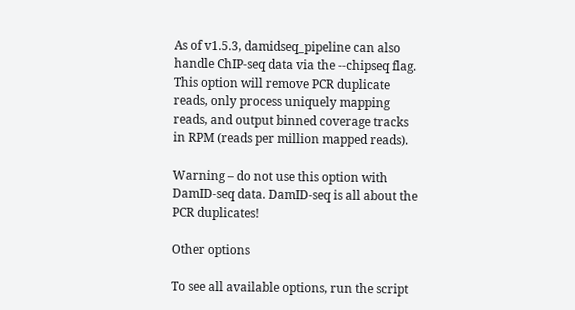As of v1.5.3, damidseq_pipeline can also handle ChIP-seq data via the --chipseq flag. This option will remove PCR duplicate reads, only process uniquely mapping reads, and output binned coverage tracks in RPM (reads per million mapped reads).

Warning – do not use this option with DamID-seq data. DamID-seq is all about the PCR duplicates!

Other options

To see all available options, run the script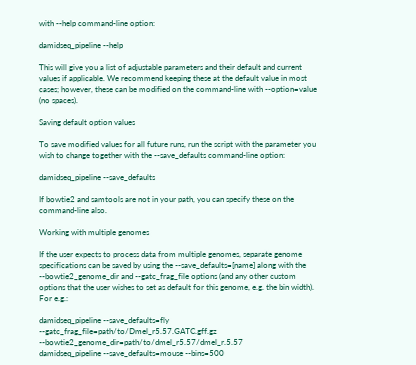with --help command-line option:

damidseq_pipeline --help

This will give you a list of adjustable parameters and their default and current values if applicable. We recommend keeping these at the default value in most cases; however, these can be modified on the command-line with --option=value (no spaces).

Saving default option values

To save modified values for all future runs, run the script with the parameter you wish to change together with the --save_defaults command-line option:

damidseq_pipeline --save_defaults

If bowtie2 and samtools are not in your path, you can specify these on the command-line also.

Working with multiple genomes

If the user expects to process data from multiple genomes, separate genome specifications can be saved by using the --save_defaults=[name] along with the --bowtie2_genome_dir and --gatc_frag_file options (and any other custom options that the user wishes to set as default for this genome, e.g. the bin width). For e.g.:

damidseq_pipeline --save_defaults=fly --gatc_frag_file=path/to/Dmel_r5.57.GATC.gff.gz --bowtie2_genome_dir=path/to/dmel_r5.57/dmel_r.5.57
damidseq_pipeline --save_defaults=mouse --bins=500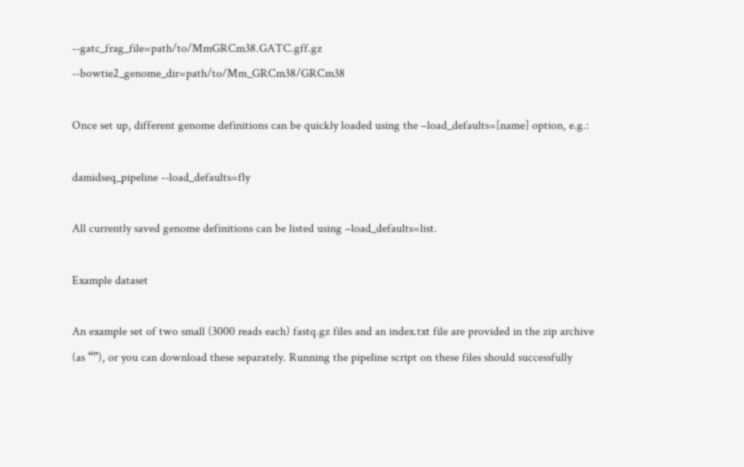--gatc_frag_file=path/to/MmGRCm38.GATC.gff.gz --bowtie2_genome_dir=path/to/Mm_GRCm38/GRCm38

Once set up, different genome definitions can be quickly loaded using the –load_defaults=[name] option, e.g.:

damidseq_pipeline --load_defaults=fly

All currently saved genome definitions can be listed using –load_defaults=list.

Example dataset

An example set of two small (3000 reads each) fastq.gz files and an index.txt file are provided in the zip archive (as “”), or you can download these separately. Running the pipeline script on these files should successfully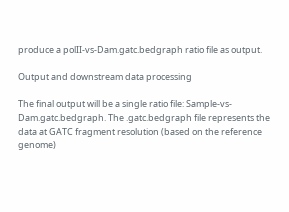produce a polII-vs-Dam.gatc.bedgraph ratio file as output.

Output and downstream data processing

The final output will be a single ratio file: Sample-vs-Dam.gatc.bedgraph. The .gatc.bedgraph file represents the data at GATC fragment resolution (based on the reference genome)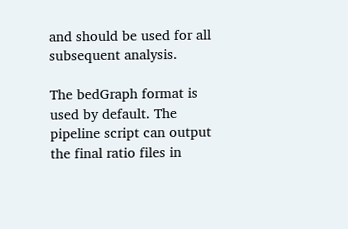and should be used for all subsequent analysis.

The bedGraph format is used by default. The pipeline script can output the final ratio files in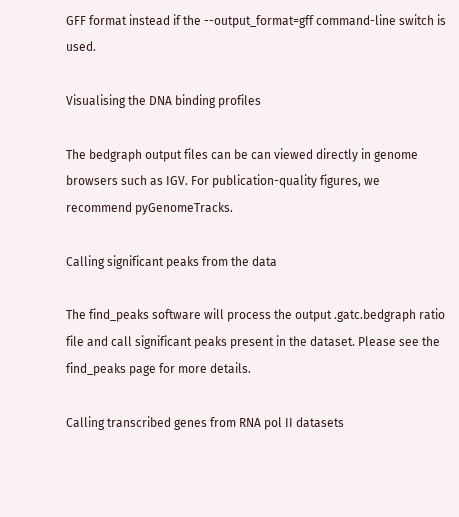GFF format instead if the --output_format=gff command-line switch is used.

Visualising the DNA binding profiles

The bedgraph output files can be can viewed directly in genome browsers such as IGV. For publication-quality figures, we recommend pyGenomeTracks.

Calling significant peaks from the data

The find_peaks software will process the output .gatc.bedgraph ratio file and call significant peaks present in the dataset. Please see the find_peaks page for more details.

Calling transcribed genes from RNA pol II datasets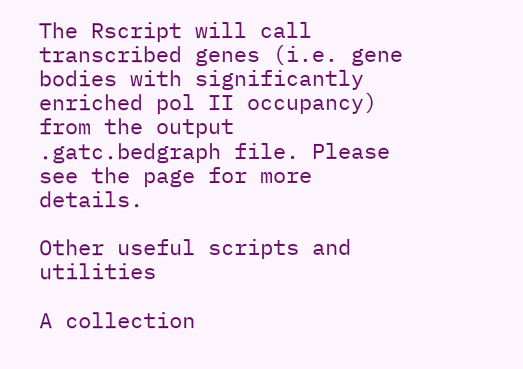The Rscript will call transcribed genes (i.e. gene bodies with significantly enriched pol II occupancy) from the output .gatc.bedgraph file. Please see the page for more details.

Other useful scripts and utilities

A collection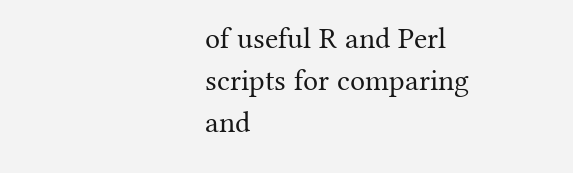of useful R and Perl scripts for comparing and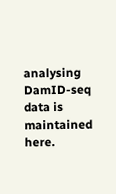analysing DamID-seq data is maintained here.